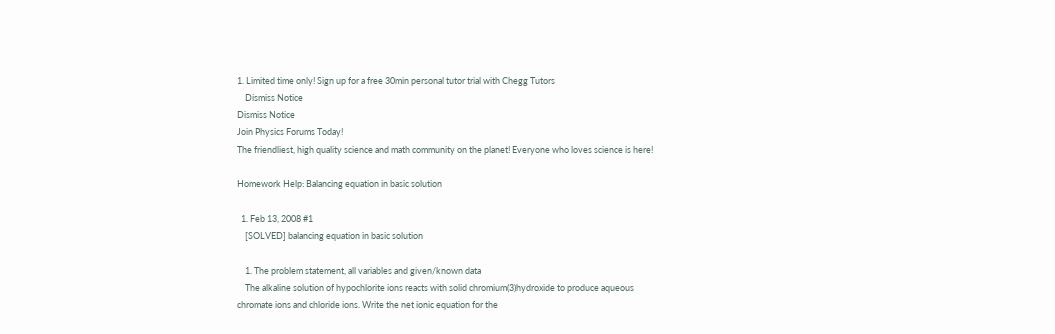1. Limited time only! Sign up for a free 30min personal tutor trial with Chegg Tutors
    Dismiss Notice
Dismiss Notice
Join Physics Forums Today!
The friendliest, high quality science and math community on the planet! Everyone who loves science is here!

Homework Help: Balancing equation in basic solution

  1. Feb 13, 2008 #1
    [SOLVED] balancing equation in basic solution

    1. The problem statement, all variables and given/known data
    The alkaline solution of hypochlorite ions reacts with solid chromium(3)hydroxide to produce aqueous chromate ions and chloride ions. Write the net ionic equation for the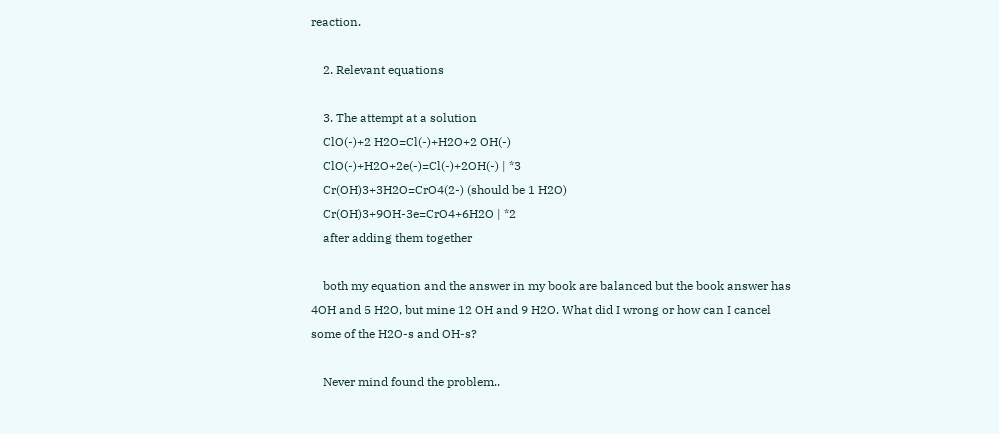reaction.

    2. Relevant equations

    3. The attempt at a solution
    ClO(-)+2 H2O=Cl(-)+H2O+2 OH(-)
    ClO(-)+H2O+2e(-)=Cl(-)+2OH(-) | *3
    Cr(OH)3+3H2O=CrO4(2-) (should be 1 H2O)
    Cr(OH)3+9OH-3e=CrO4+6H2O | *2
    after adding them together

    both my equation and the answer in my book are balanced but the book answer has 4OH and 5 H2O, but mine 12 OH and 9 H2O. What did I wrong or how can I cancel some of the H2O-s and OH-s?

    Never mind found the problem..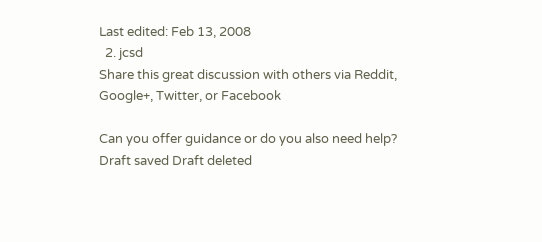Last edited: Feb 13, 2008
  2. jcsd
Share this great discussion with others via Reddit, Google+, Twitter, or Facebook

Can you offer guidance or do you also need help?
Draft saved Draft deleted